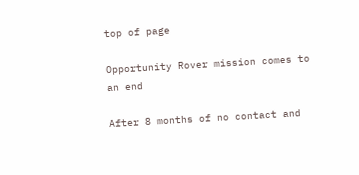top of page

Opportunity Rover mission comes to an end

After 8 months of no contact and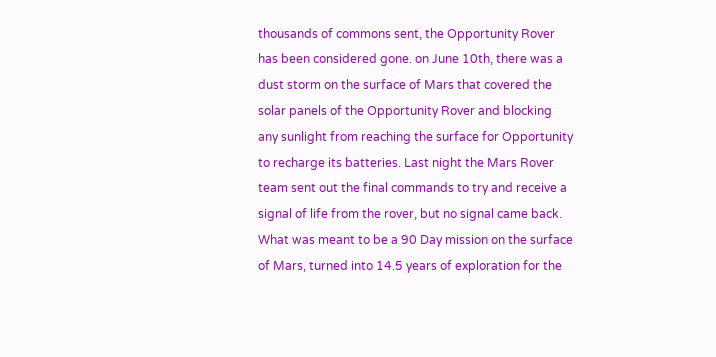thousands of commons sent, the Opportunity Rover has been considered gone. on June 10th, there was a dust storm on the surface of Mars that covered the solar panels of the Opportunity Rover and blocking any sunlight from reaching the surface for Opportunity to recharge its batteries. Last night the Mars Rover team sent out the final commands to try and receive a signal of life from the rover, but no signal came back. What was meant to be a 90 Day mission on the surface of Mars, turned into 14.5 years of exploration for the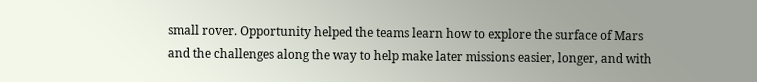small rover. Opportunity helped the teams learn how to explore the surface of Mars and the challenges along the way to help make later missions easier, longer, and with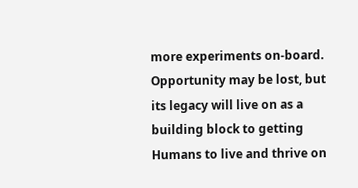more experiments on-board. Opportunity may be lost, but its legacy will live on as a building block to getting Humans to live and thrive on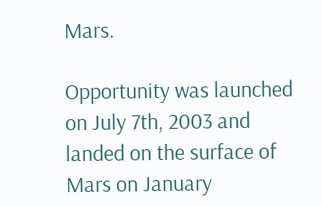Mars.

Opportunity was launched on July 7th, 2003 and landed on the surface of Mars on January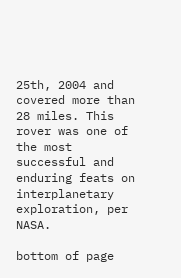25th, 2004 and covered more than 28 miles. This rover was one of the most successful and enduring feats on interplanetary exploration, per NASA.

bottom of page